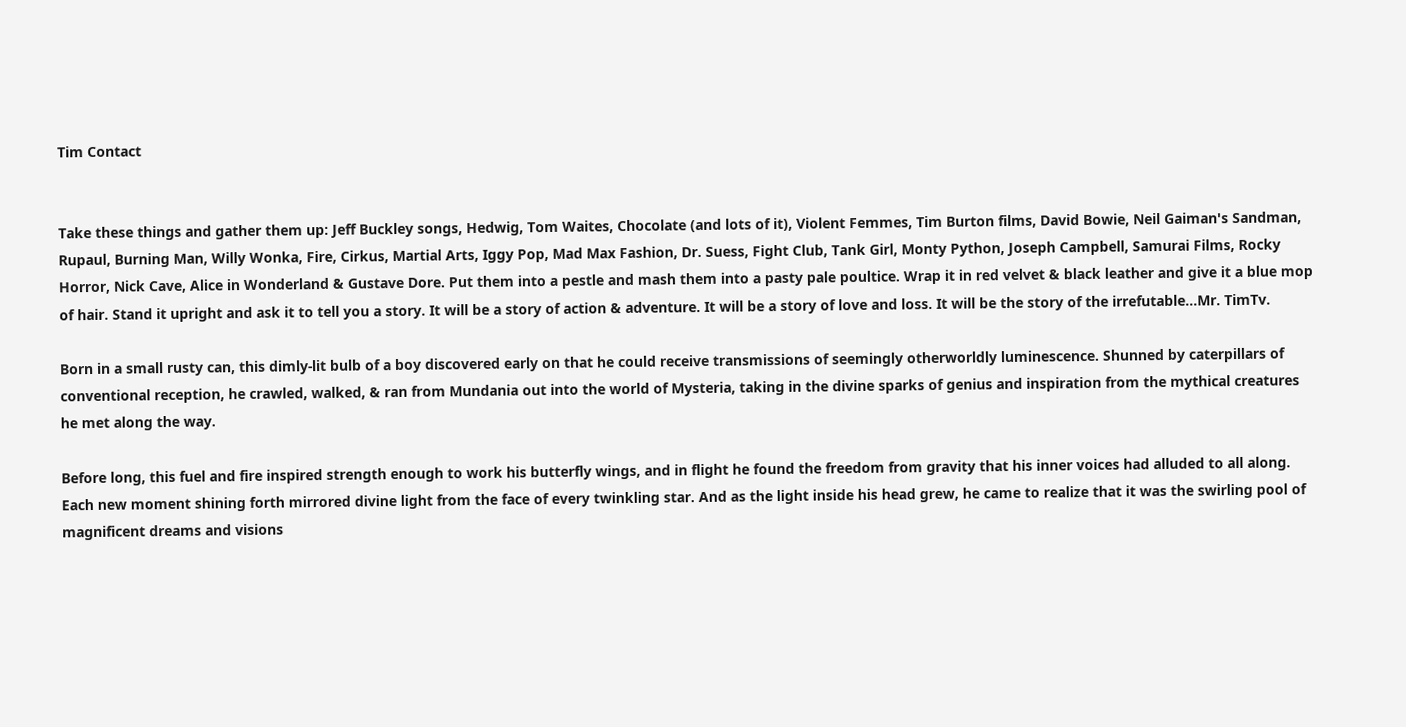Tim Contact


Take these things and gather them up: Jeff Buckley songs, Hedwig, Tom Waites, Chocolate (and lots of it), Violent Femmes, Tim Burton films, David Bowie, Neil Gaiman's Sandman, Rupaul, Burning Man, Willy Wonka, Fire, Cirkus, Martial Arts, Iggy Pop, Mad Max Fashion, Dr. Suess, Fight Club, Tank Girl, Monty Python, Joseph Campbell, Samurai Films, Rocky Horror, Nick Cave, Alice in Wonderland & Gustave Dore. Put them into a pestle and mash them into a pasty pale poultice. Wrap it in red velvet & black leather and give it a blue mop of hair. Stand it upright and ask it to tell you a story. It will be a story of action & adventure. It will be a story of love and loss. It will be the story of the irrefutable...Mr. TimTv.

Born in a small rusty can, this dimly-lit bulb of a boy discovered early on that he could receive transmissions of seemingly otherworldly luminescence. Shunned by caterpillars of conventional reception, he crawled, walked, & ran from Mundania out into the world of Mysteria, taking in the divine sparks of genius and inspiration from the mythical creatures he met along the way.

Before long, this fuel and fire inspired strength enough to work his butterfly wings, and in flight he found the freedom from gravity that his inner voices had alluded to all along. Each new moment shining forth mirrored divine light from the face of every twinkling star. And as the light inside his head grew, he came to realize that it was the swirling pool of magnificent dreams and visions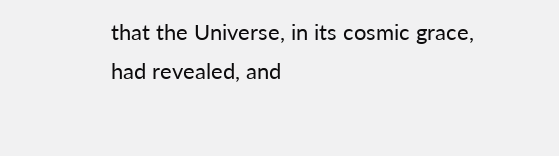that the Universe, in its cosmic grace, had revealed, and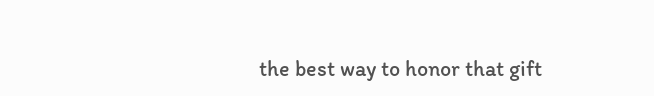the best way to honor that gift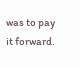was to pay it forward.